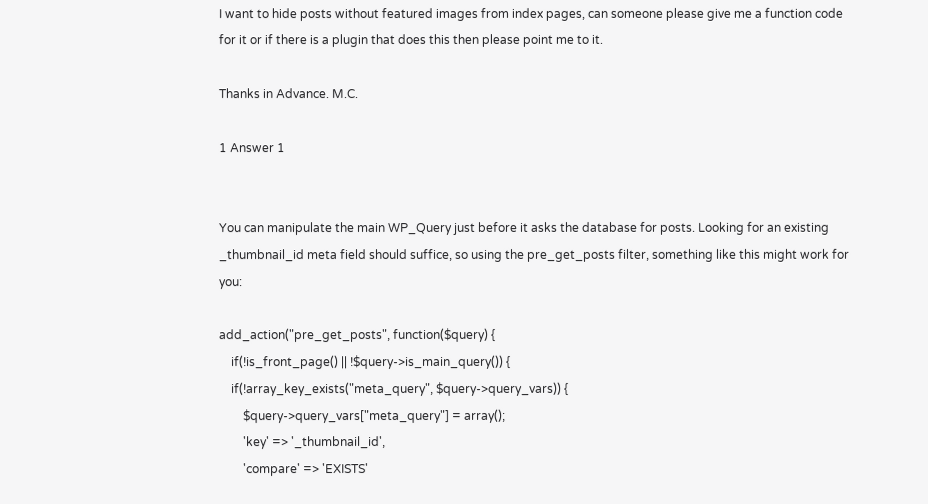I want to hide posts without featured images from index pages, can someone please give me a function code for it or if there is a plugin that does this then please point me to it.

Thanks in Advance. M.C.

1 Answer 1


You can manipulate the main WP_Query just before it asks the database for posts. Looking for an existing _thumbnail_id meta field should suffice, so using the pre_get_posts filter, something like this might work for you:

add_action("pre_get_posts", function($query) {
    if(!is_front_page() || !$query->is_main_query()) {
    if(!array_key_exists("meta_query", $query->query_vars)) {
        $query->query_vars["meta_query"] = array();
        'key' => '_thumbnail_id',
        'compare' => 'EXISTS'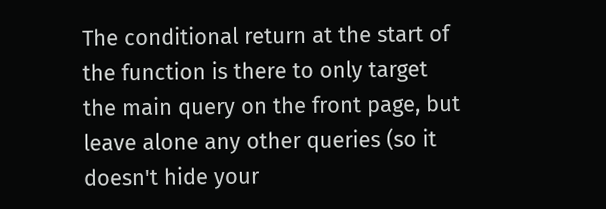The conditional return at the start of the function is there to only target the main query on the front page, but leave alone any other queries (so it doesn't hide your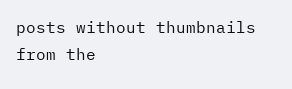posts without thumbnails from the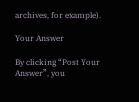archives, for example).

Your Answer

By clicking “Post Your Answer”, you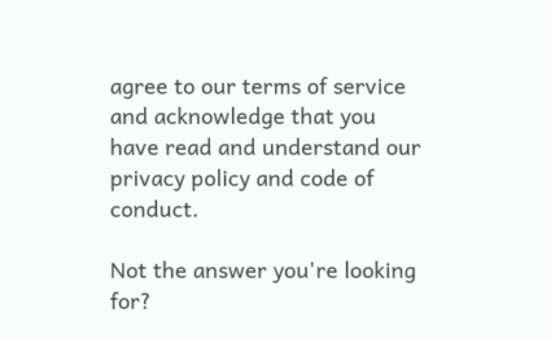agree to our terms of service and acknowledge that you have read and understand our privacy policy and code of conduct.

Not the answer you're looking for?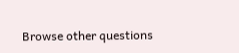Browse other questions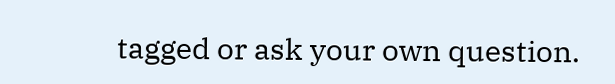tagged or ask your own question.